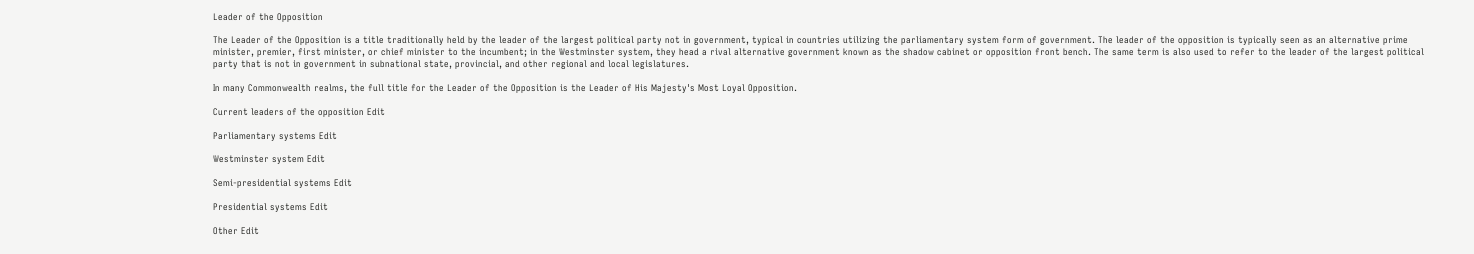Leader of the Opposition

The Leader of the Opposition is a title traditionally held by the leader of the largest political party not in government, typical in countries utilizing the parliamentary system form of government. The leader of the opposition is typically seen as an alternative prime minister, premier, first minister, or chief minister to the incumbent; in the Westminster system, they head a rival alternative government known as the shadow cabinet or opposition front bench. The same term is also used to refer to the leader of the largest political party that is not in government in subnational state, provincial, and other regional and local legislatures.

In many Commonwealth realms, the full title for the Leader of the Opposition is the Leader of His Majesty's Most Loyal Opposition.

Current leaders of the opposition Edit

Parliamentary systems Edit

Westminster system Edit

Semi-presidential systems Edit

Presidential systems Edit

Other Edit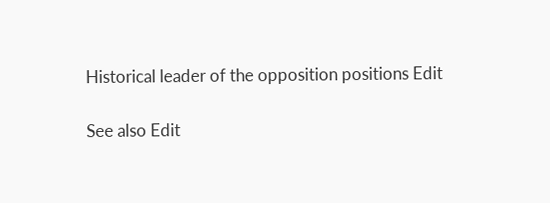Historical leader of the opposition positions Edit

See also Edit